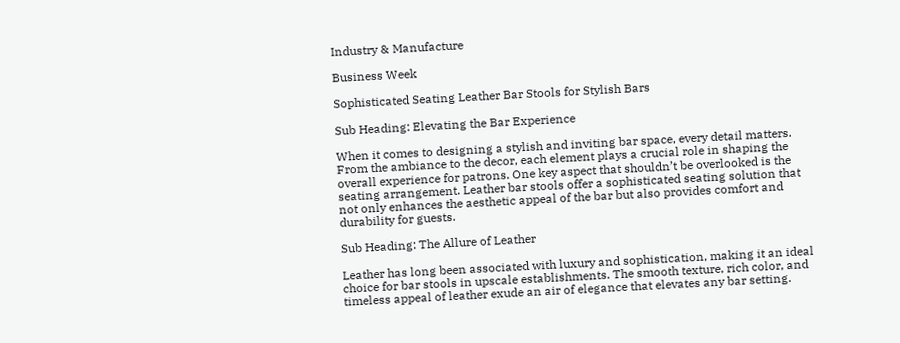Industry & Manufacture

Business Week

Sophisticated Seating Leather Bar Stools for Stylish Bars

Sub Heading: Elevating the Bar Experience

When it comes to designing a stylish and inviting bar space, every detail matters. From the ambiance to the decor, each element plays a crucial role in shaping the overall experience for patrons. One key aspect that shouldn’t be overlooked is the seating arrangement. Leather bar stools offer a sophisticated seating solution that not only enhances the aesthetic appeal of the bar but also provides comfort and durability for guests.

Sub Heading: The Allure of Leather

Leather has long been associated with luxury and sophistication, making it an ideal choice for bar stools in upscale establishments. The smooth texture, rich color, and timeless appeal of leather exude an air of elegance that elevates any bar setting.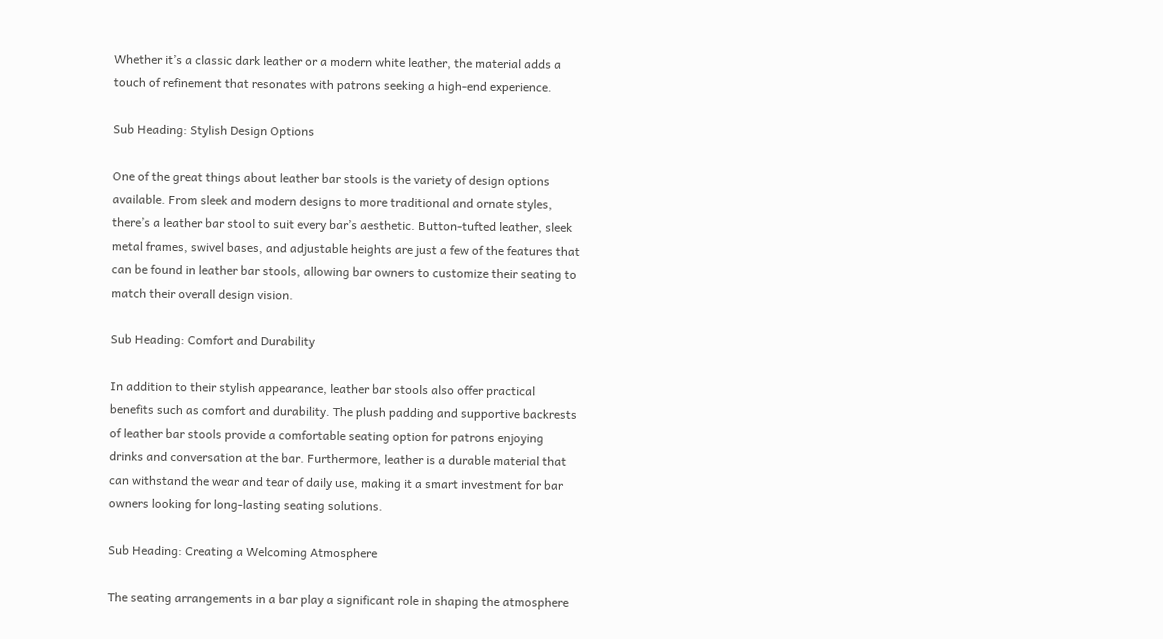Whether it’s a classic dark leather or a modern white leather, the material adds a touch of refinement that resonates with patrons seeking a high-end experience.

Sub Heading: Stylish Design Options

One of the great things about leather bar stools is the variety of design options available. From sleek and modern designs to more traditional and ornate styles, there’s a leather bar stool to suit every bar’s aesthetic. Button-tufted leather, sleek metal frames, swivel bases, and adjustable heights are just a few of the features that can be found in leather bar stools, allowing bar owners to customize their seating to match their overall design vision.

Sub Heading: Comfort and Durability

In addition to their stylish appearance, leather bar stools also offer practical benefits such as comfort and durability. The plush padding and supportive backrests of leather bar stools provide a comfortable seating option for patrons enjoying drinks and conversation at the bar. Furthermore, leather is a durable material that can withstand the wear and tear of daily use, making it a smart investment for bar owners looking for long-lasting seating solutions.

Sub Heading: Creating a Welcoming Atmosphere

The seating arrangements in a bar play a significant role in shaping the atmosphere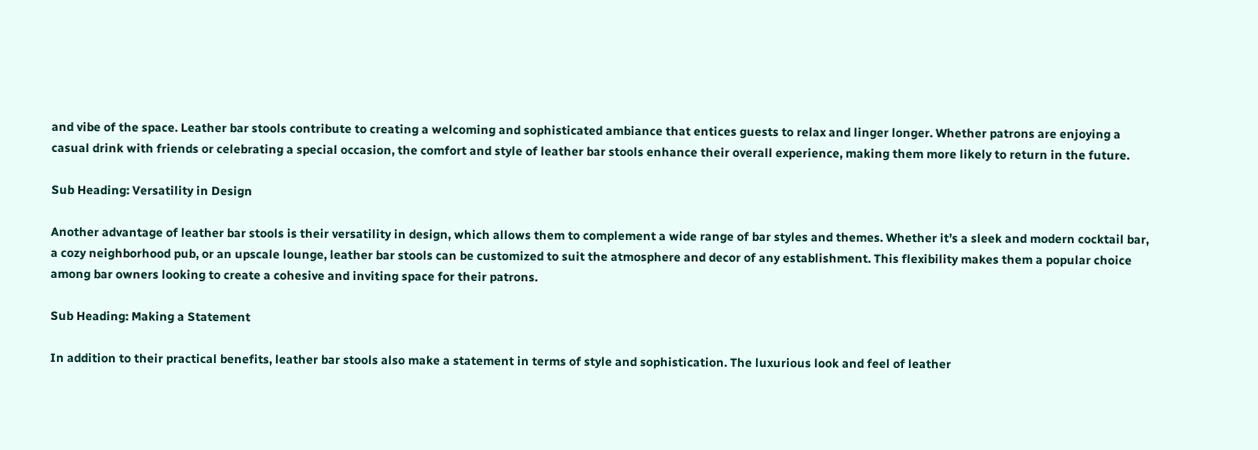and vibe of the space. Leather bar stools contribute to creating a welcoming and sophisticated ambiance that entices guests to relax and linger longer. Whether patrons are enjoying a casual drink with friends or celebrating a special occasion, the comfort and style of leather bar stools enhance their overall experience, making them more likely to return in the future.

Sub Heading: Versatility in Design

Another advantage of leather bar stools is their versatility in design, which allows them to complement a wide range of bar styles and themes. Whether it’s a sleek and modern cocktail bar, a cozy neighborhood pub, or an upscale lounge, leather bar stools can be customized to suit the atmosphere and decor of any establishment. This flexibility makes them a popular choice among bar owners looking to create a cohesive and inviting space for their patrons.

Sub Heading: Making a Statement

In addition to their practical benefits, leather bar stools also make a statement in terms of style and sophistication. The luxurious look and feel of leather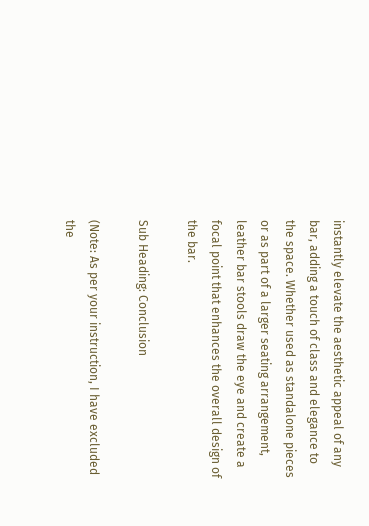instantly elevate the aesthetic appeal of any bar, adding a touch of class and elegance to the space. Whether used as standalone pieces or as part of a larger seating arrangement, leather bar stools draw the eye and create a focal point that enhances the overall design of the bar.

Sub Heading: Conclusion

(Note: As per your instruction, I have excluded the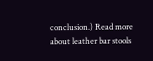conclusion.) Read more about leather bar stools